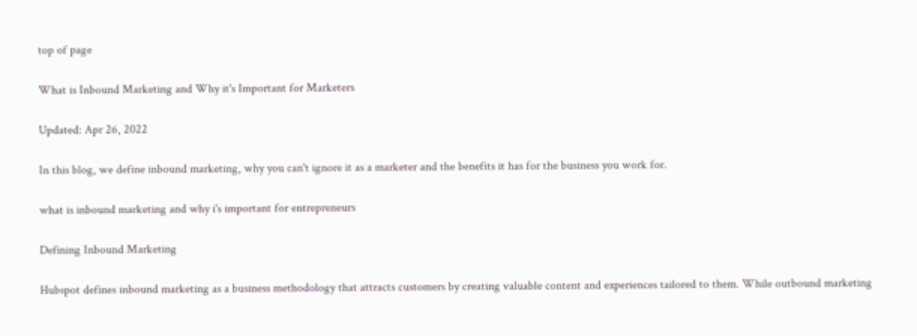top of page

What is Inbound Marketing and Why it's Important for Marketers

Updated: Apr 26, 2022

In this blog, we define inbound marketing, why you can't ignore it as a marketer and the benefits it has for the business you work for.

what is inbound marketing and why i's important for entrepreneurs

Defining Inbound Marketing

Hubspot defines inbound marketing as a business methodology that attracts customers by creating valuable content and experiences tailored to them. While outbound marketing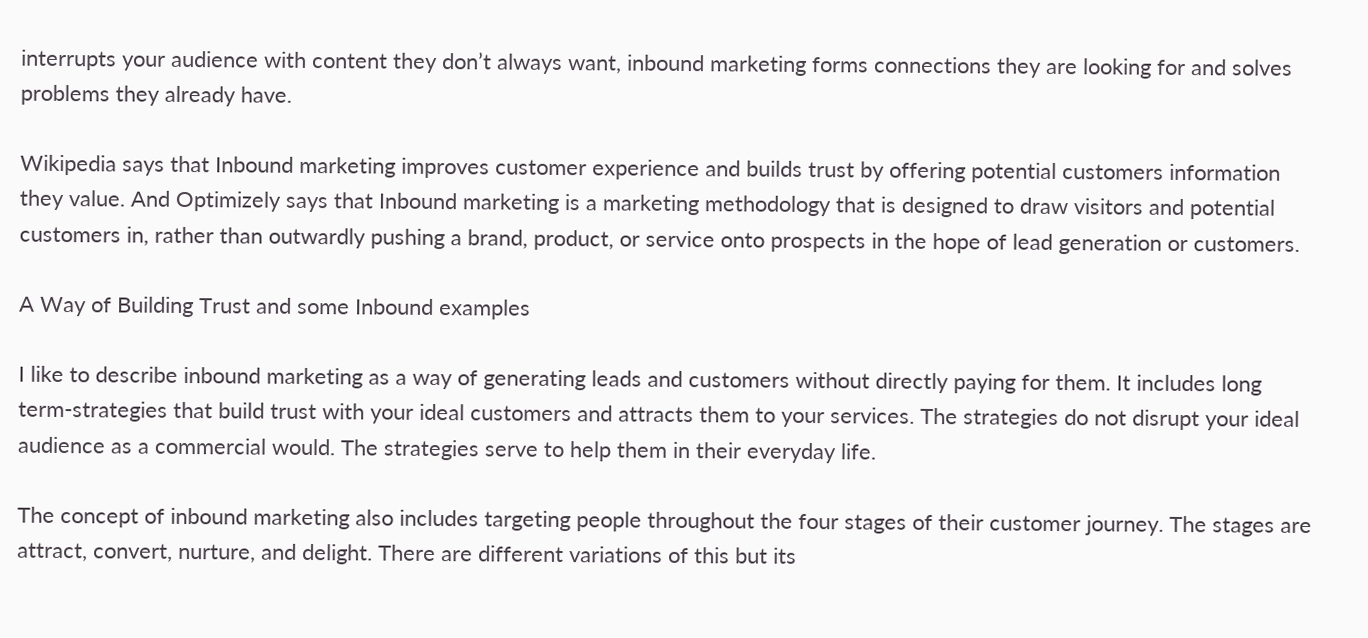interrupts your audience with content they don’t always want, inbound marketing forms connections they are looking for and solves problems they already have.

Wikipedia says that Inbound marketing improves customer experience and builds trust by offering potential customers information they value. And Optimizely says that Inbound marketing is a marketing methodology that is designed to draw visitors and potential customers in, rather than outwardly pushing a brand, product, or service onto prospects in the hope of lead generation or customers.

A Way of Building Trust and some Inbound examples

I like to describe inbound marketing as a way of generating leads and customers without directly paying for them. It includes long term-strategies that build trust with your ideal customers and attracts them to your services. The strategies do not disrupt your ideal audience as a commercial would. The strategies serve to help them in their everyday life.

The concept of inbound marketing also includes targeting people throughout the four stages of their customer journey. The stages are attract, convert, nurture, and delight. There are different variations of this but its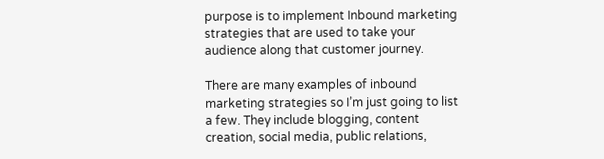purpose is to implement Inbound marketing strategies that are used to take your audience along that customer journey.

There are many examples of inbound marketing strategies so I’m just going to list a few. They include blogging, content creation, social media, public relations,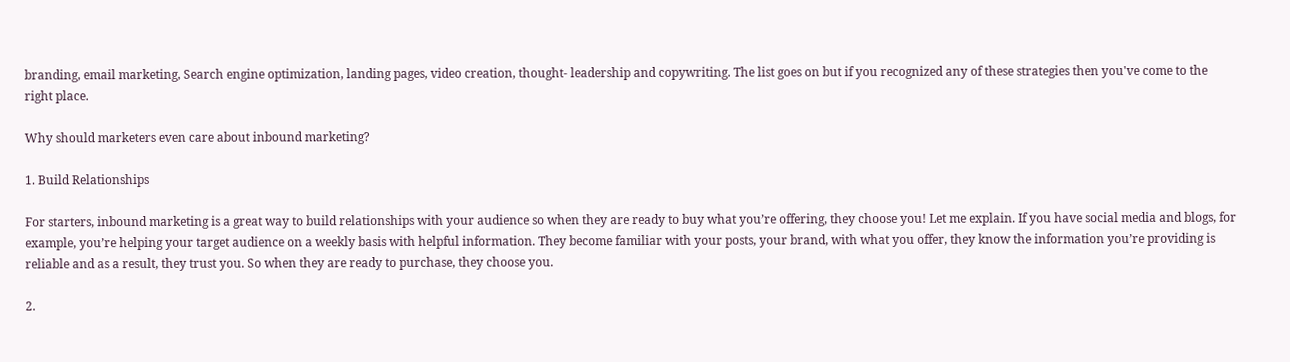branding, email marketing, Search engine optimization, landing pages, video creation, thought- leadership and copywriting. The list goes on but if you recognized any of these strategies then you've come to the right place.

Why should marketers even care about inbound marketing?

1. Build Relationships

For starters, inbound marketing is a great way to build relationships with your audience so when they are ready to buy what you’re offering, they choose you! Let me explain. If you have social media and blogs, for example, you’re helping your target audience on a weekly basis with helpful information. They become familiar with your posts, your brand, with what you offer, they know the information you’re providing is reliable and as a result, they trust you. So when they are ready to purchase, they choose you.

2.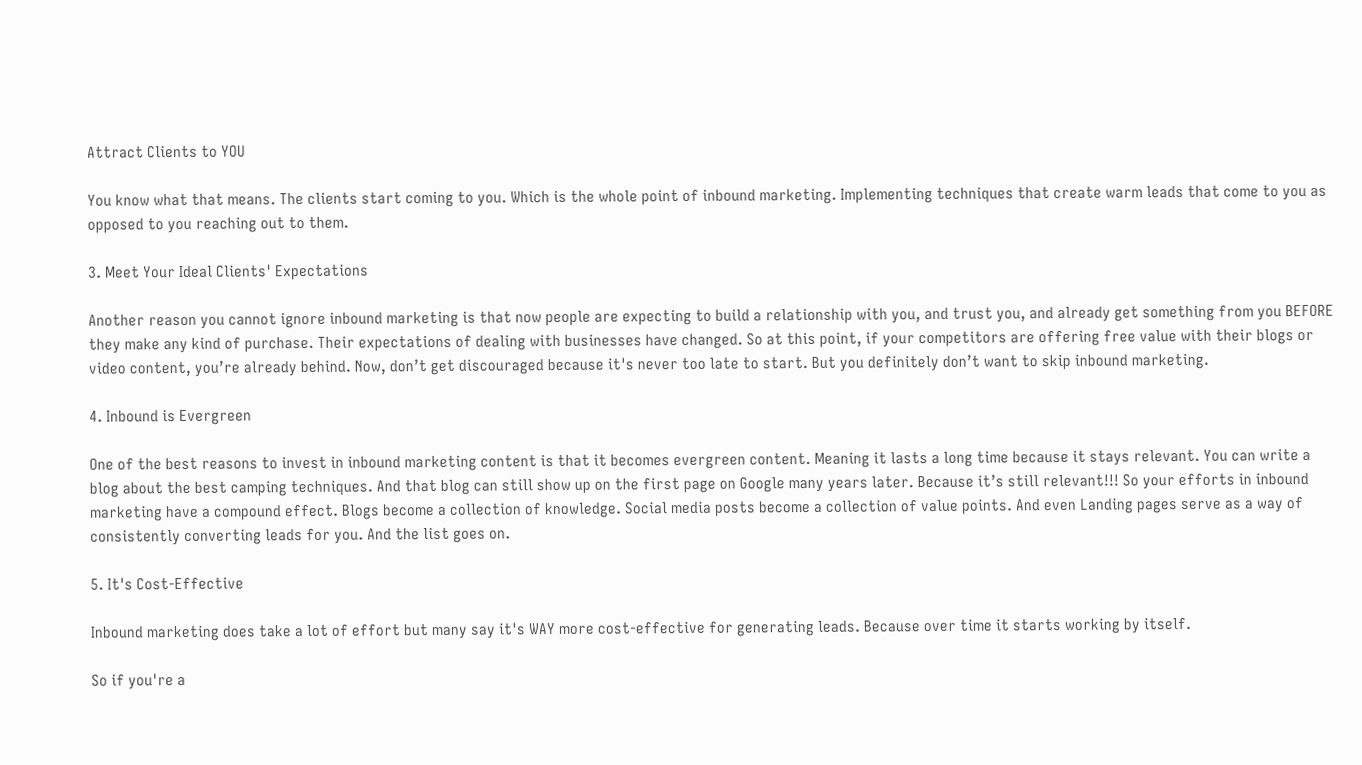Attract Clients to YOU

You know what that means. The clients start coming to you. Which is the whole point of inbound marketing. Implementing techniques that create warm leads that come to you as opposed to you reaching out to them.

3. Meet Your Ideal Clients' Expectations

Another reason you cannot ignore inbound marketing is that now people are expecting to build a relationship with you, and trust you, and already get something from you BEFORE they make any kind of purchase. Their expectations of dealing with businesses have changed. So at this point, if your competitors are offering free value with their blogs or video content, you’re already behind. Now, don’t get discouraged because it's never too late to start. But you definitely don’t want to skip inbound marketing.

4. Inbound is Evergreen

One of the best reasons to invest in inbound marketing content is that it becomes evergreen content. Meaning it lasts a long time because it stays relevant. You can write a blog about the best camping techniques. And that blog can still show up on the first page on Google many years later. Because it’s still relevant!!! So your efforts in inbound marketing have a compound effect. Blogs become a collection of knowledge. Social media posts become a collection of value points. And even Landing pages serve as a way of consistently converting leads for you. And the list goes on.

5. It's Cost-Effective

Inbound marketing does take a lot of effort but many say it's WAY more cost-effective for generating leads. Because over time it starts working by itself.

So if you're a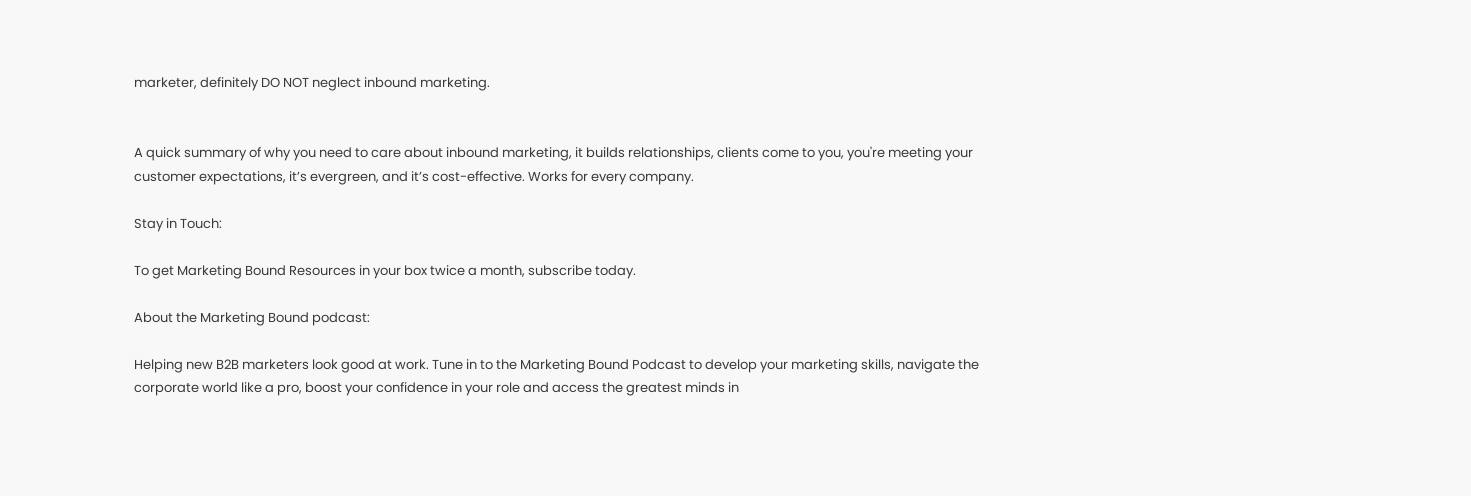marketer, definitely DO NOT neglect inbound marketing.


A quick summary of why you need to care about inbound marketing, it builds relationships, clients come to you, you're meeting your customer expectations, it’s evergreen, and it’s cost-effective. Works for every company.

Stay in Touch:

To get Marketing Bound Resources in your box twice a month, subscribe today.

About the Marketing Bound podcast:

Helping new B2B marketers look good at work. Tune in to the Marketing Bound Podcast to develop your marketing skills, navigate the corporate world like a pro, boost your confidence in your role and access the greatest minds in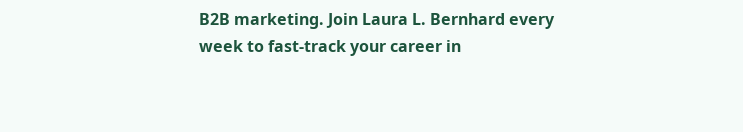B2B marketing. Join Laura L. Bernhard every week to fast-track your career in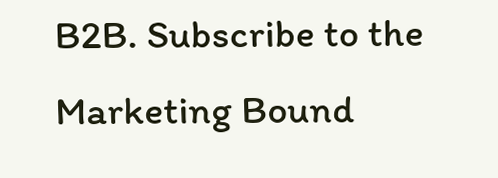B2B. Subscribe to the Marketing Bound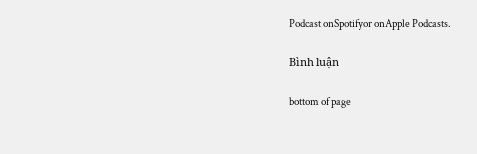Podcast onSpotifyor onApple Podcasts.

Bình luận

bottom of page